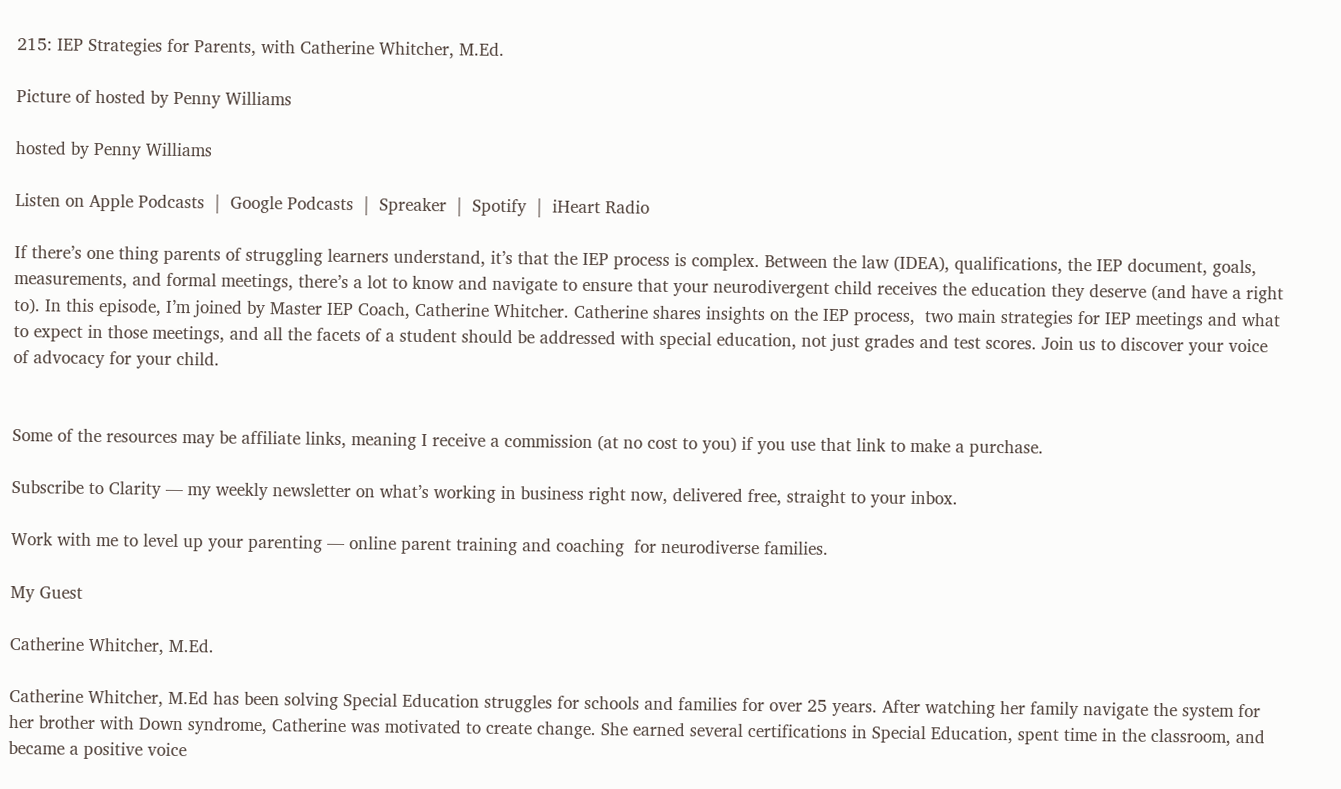215: IEP Strategies for Parents, with Catherine Whitcher, M.Ed.

Picture of hosted by Penny Williams

hosted by Penny Williams

Listen on Apple Podcasts  |  Google Podcasts  |  Spreaker  |  Spotify  |  iHeart Radio

If there’s one thing parents of struggling learners understand, it’s that the IEP process is complex. Between the law (IDEA), qualifications, the IEP document, goals, measurements, and formal meetings, there’s a lot to know and navigate to ensure that your neurodivergent child receives the education they deserve (and have a right to). In this episode, I’m joined by Master IEP Coach, Catherine Whitcher. Catherine shares insights on the IEP process,  two main strategies for IEP meetings and what to expect in those meetings, and all the facets of a student should be addressed with special education, not just grades and test scores. Join us to discover your voice of advocacy for your child.


Some of the resources may be affiliate links, meaning I receive a commission (at no cost to you) if you use that link to make a purchase.

Subscribe to Clarity — my weekly newsletter on what’s working in business right now, delivered free, straight to your inbox.

Work with me to level up your parenting — online parent training and coaching  for neurodiverse families.

My Guest

Catherine Whitcher, M.Ed.

Catherine Whitcher, M.Ed has been solving Special Education struggles for schools and families for over 25 years. After watching her family navigate the system for her brother with Down syndrome, Catherine was motivated to create change. She earned several certifications in Special Education, spent time in the classroom, and became a positive voice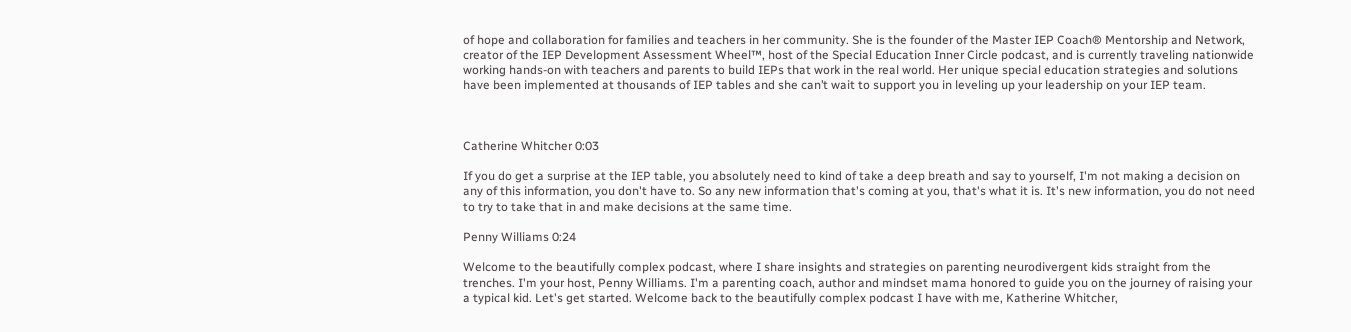of hope and collaboration for families and teachers in her community. She is the founder of the Master IEP Coach® Mentorship and Network, creator of the IEP Development Assessment Wheel™, host of the Special Education Inner Circle podcast, and is currently traveling nationwide working hands-on with teachers and parents to build IEPs that work in the real world. Her unique special education strategies and solutions have been implemented at thousands of IEP tables and she can’t wait to support you in leveling up your leadership on your IEP team.



Catherine Whitcher 0:03

If you do get a surprise at the IEP table, you absolutely need to kind of take a deep breath and say to yourself, I'm not making a decision on any of this information, you don't have to. So any new information that's coming at you, that's what it is. It's new information, you do not need to try to take that in and make decisions at the same time.

Penny Williams 0:24

Welcome to the beautifully complex podcast, where I share insights and strategies on parenting neurodivergent kids straight from the trenches. I'm your host, Penny Williams. I'm a parenting coach, author and mindset mama honored to guide you on the journey of raising your a typical kid. Let's get started. Welcome back to the beautifully complex podcast I have with me, Katherine Whitcher,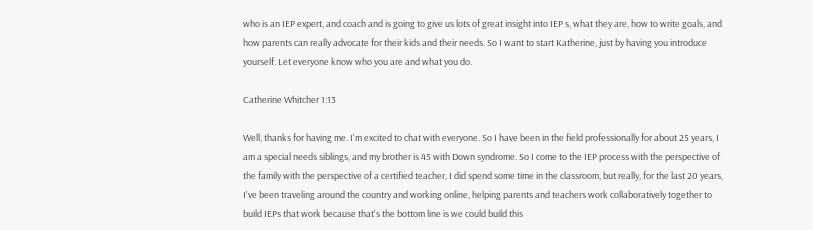who is an IEP expert, and coach and is going to give us lots of great insight into IEP s, what they are, how to write goals, and how parents can really advocate for their kids and their needs. So I want to start Katherine, just by having you introduce yourself. Let everyone know who you are and what you do.

Catherine Whitcher 1:13

Well, thanks for having me. I'm excited to chat with everyone. So I have been in the field professionally for about 25 years, I am a special needs siblings, and my brother is 45 with Down syndrome. So I come to the IEP process with the perspective of the family with the perspective of a certified teacher, I did spend some time in the classroom, but really, for the last 20 years, I've been traveling around the country and working online, helping parents and teachers work collaboratively together to build IEPs that work because that's the bottom line is we could build this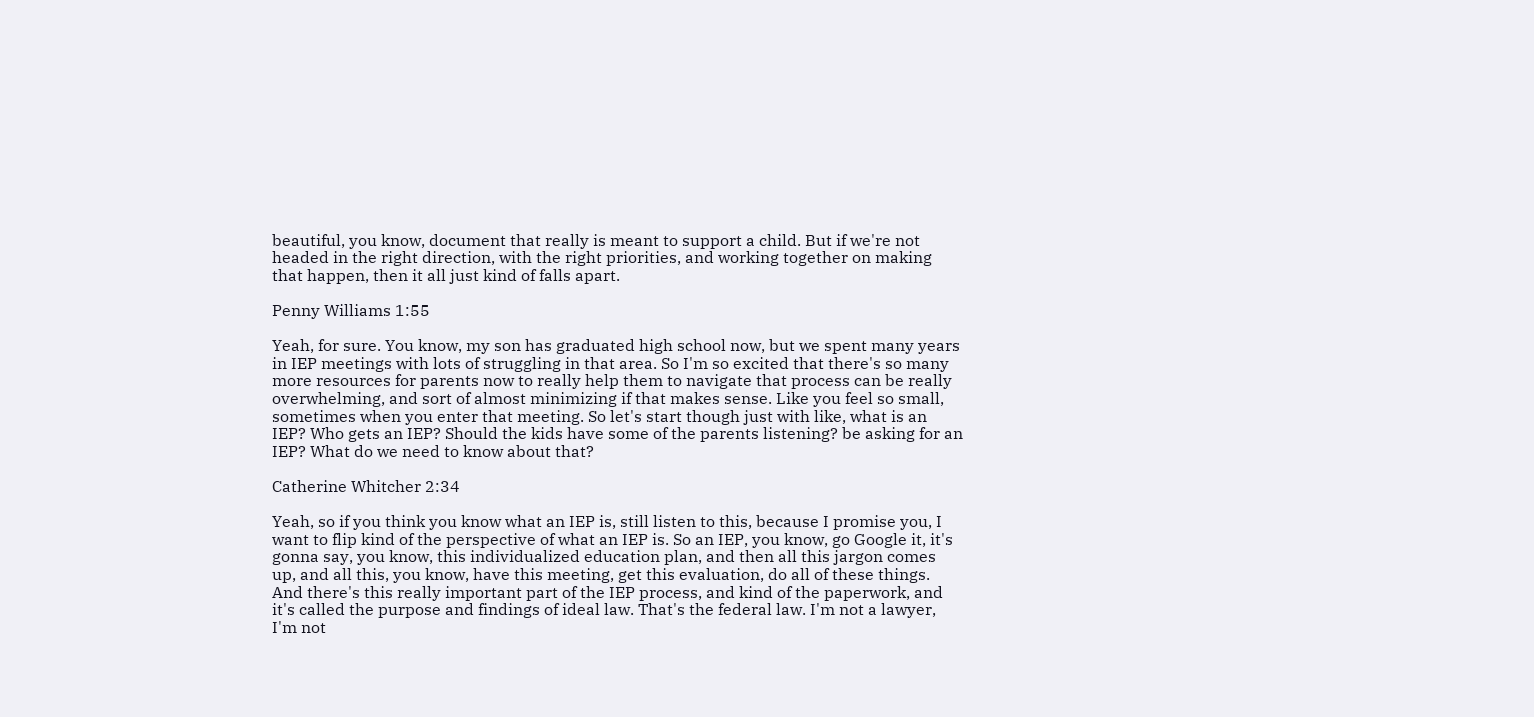beautiful, you know, document that really is meant to support a child. But if we're not headed in the right direction, with the right priorities, and working together on making that happen, then it all just kind of falls apart.

Penny Williams 1:55

Yeah, for sure. You know, my son has graduated high school now, but we spent many years in IEP meetings with lots of struggling in that area. So I'm so excited that there's so many more resources for parents now to really help them to navigate that process can be really overwhelming, and sort of almost minimizing if that makes sense. Like you feel so small, sometimes when you enter that meeting. So let's start though just with like, what is an IEP? Who gets an IEP? Should the kids have some of the parents listening? be asking for an IEP? What do we need to know about that?

Catherine Whitcher 2:34

Yeah, so if you think you know what an IEP is, still listen to this, because I promise you, I want to flip kind of the perspective of what an IEP is. So an IEP, you know, go Google it, it's gonna say, you know, this individualized education plan, and then all this jargon comes up, and all this, you know, have this meeting, get this evaluation, do all of these things. And there's this really important part of the IEP process, and kind of the paperwork, and it's called the purpose and findings of ideal law. That's the federal law. I'm not a lawyer, I'm not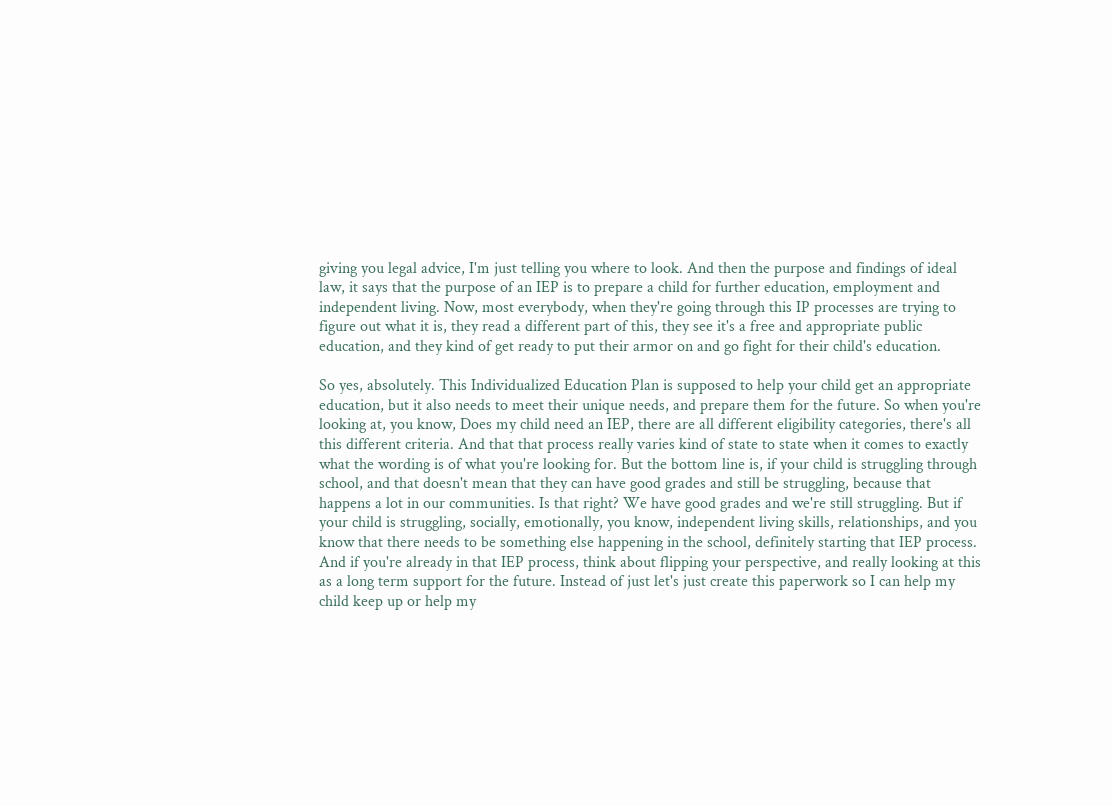giving you legal advice, I'm just telling you where to look. And then the purpose and findings of ideal law, it says that the purpose of an IEP is to prepare a child for further education, employment and independent living. Now, most everybody, when they're going through this IP processes are trying to figure out what it is, they read a different part of this, they see it's a free and appropriate public education, and they kind of get ready to put their armor on and go fight for their child's education.

So yes, absolutely. This Individualized Education Plan is supposed to help your child get an appropriate education, but it also needs to meet their unique needs, and prepare them for the future. So when you're looking at, you know, Does my child need an IEP, there are all different eligibility categories, there's all this different criteria. And that that process really varies kind of state to state when it comes to exactly what the wording is of what you're looking for. But the bottom line is, if your child is struggling through school, and that doesn't mean that they can have good grades and still be struggling, because that happens a lot in our communities. Is that right? We have good grades and we're still struggling. But if your child is struggling, socially, emotionally, you know, independent living skills, relationships, and you know that there needs to be something else happening in the school, definitely starting that IEP process. And if you're already in that IEP process, think about flipping your perspective, and really looking at this as a long term support for the future. Instead of just let's just create this paperwork so I can help my child keep up or help my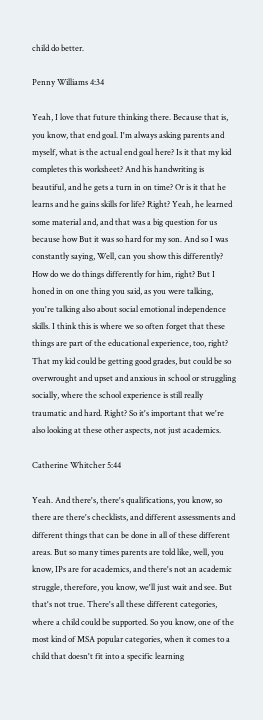child do better.

Penny Williams 4:34

Yeah, I love that future thinking there. Because that is, you know, that end goal. I'm always asking parents and myself, what is the actual end goal here? Is it that my kid completes this worksheet? And his handwriting is beautiful, and he gets a turn in on time? Or is it that he learns and he gains skills for life? Right? Yeah, he learned some material and, and that was a big question for us because how But it was so hard for my son. And so I was constantly saying, Well, can you show this differently? How do we do things differently for him, right? But I honed in on one thing you said, as you were talking, you're talking also about social emotional independence skills. I think this is where we so often forget that these things are part of the educational experience, too, right? That my kid could be getting good grades, but could be so overwrought and upset and anxious in school or struggling socially, where the school experience is still really traumatic and hard. Right? So it's important that we're also looking at these other aspects, not just academics.

Catherine Whitcher 5:44

Yeah. And there's, there's qualifications, you know, so there are there's checklists, and different assessments and different things that can be done in all of these different areas. But so many times parents are told like, well, you know, IPs are for academics, and there's not an academic struggle, therefore, you know, we'll just wait and see. But that's not true. There's all these different categories, where a child could be supported. So you know, one of the most kind of MSA popular categories, when it comes to a child that doesn't fit into a specific learning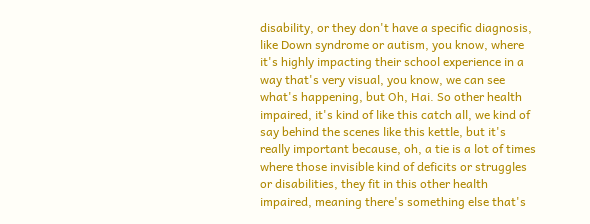disability, or they don't have a specific diagnosis, like Down syndrome or autism, you know, where it's highly impacting their school experience in a way that's very visual, you know, we can see what's happening, but Oh, Hai. So other health impaired, it's kind of like this catch all, we kind of say behind the scenes like this kettle, but it's really important because, oh, a tie is a lot of times where those invisible kind of deficits or struggles or disabilities, they fit in this other health impaired, meaning there's something else that's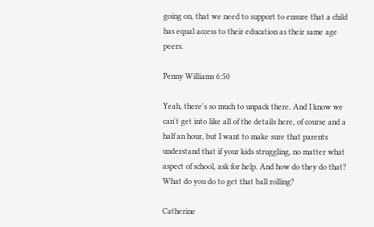going on, that we need to support to ensure that a child has equal access to their education as their same age peers.

Penny Williams 6:50

Yeah, there's so much to unpack there. And I know we can't get into like all of the details here, of course and a half an hour, but I want to make sure that parents understand that if your kids struggling, no matter what aspect of school, ask for help. And how do they do that? What do you do to get that ball rolling?

Catherine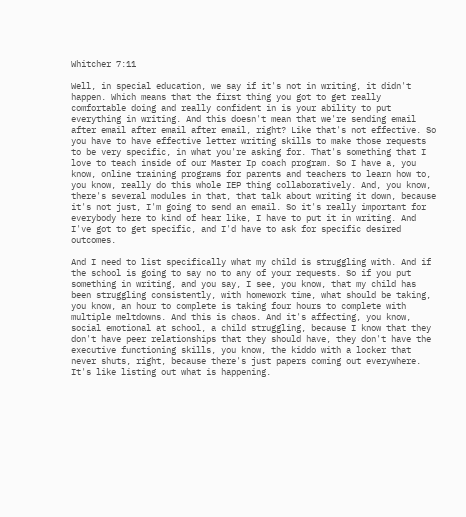Whitcher 7:11

Well, in special education, we say if it's not in writing, it didn't happen. Which means that the first thing you got to get really comfortable doing and really confident in is your ability to put everything in writing. And this doesn't mean that we're sending email after email after email after email, right? Like that's not effective. So you have to have effective letter writing skills to make those requests to be very specific, in what you're asking for. That's something that I love to teach inside of our Master Ip coach program. So I have a, you know, online training programs for parents and teachers to learn how to, you know, really do this whole IEP thing collaboratively. And, you know, there's several modules in that, that talk about writing it down, because it's not just, I'm going to send an email. So it's really important for everybody here to kind of hear like, I have to put it in writing. And I've got to get specific, and I'd have to ask for specific desired outcomes.

And I need to list specifically what my child is struggling with. And if the school is going to say no to any of your requests. So if you put something in writing, and you say, I see, you know, that my child has been struggling consistently, with homework time, what should be taking, you know, an hour to complete is taking four hours to complete with multiple meltdowns. And this is chaos. And it's affecting, you know, social emotional at school, a child struggling, because I know that they don't have peer relationships that they should have, they don't have the executive functioning skills, you know, the kiddo with a locker that never shuts, right, because there's just papers coming out everywhere. It's like listing out what is happening.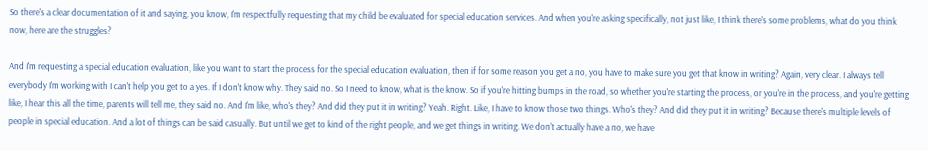So there's a clear documentation of it and saying, you know, I'm respectfully requesting that my child be evaluated for special education services. And when you're asking specifically, not just like, I think there's some problems, what do you think now, here are the struggles?

And I'm requesting a special education evaluation, like you want to start the process for the special education evaluation, then if for some reason you get a no, you have to make sure you get that know in writing? Again, very clear. I always tell everybody I'm working with I can't help you get to a yes. If I don't know why. They said no. So I need to know, what is the know. So if you're hitting bumps in the road, so whether you're starting the process, or you're in the process, and you're getting like, I hear this all the time, parents will tell me, they said no. And I'm like, who's they? And did they put it in writing? Yeah. Right. Like, I have to know those two things. Who's they? And did they put it in writing? Because there's multiple levels of people in special education. And a lot of things can be said casually. But until we get to kind of the right people, and we get things in writing. We don't actually have a no, we have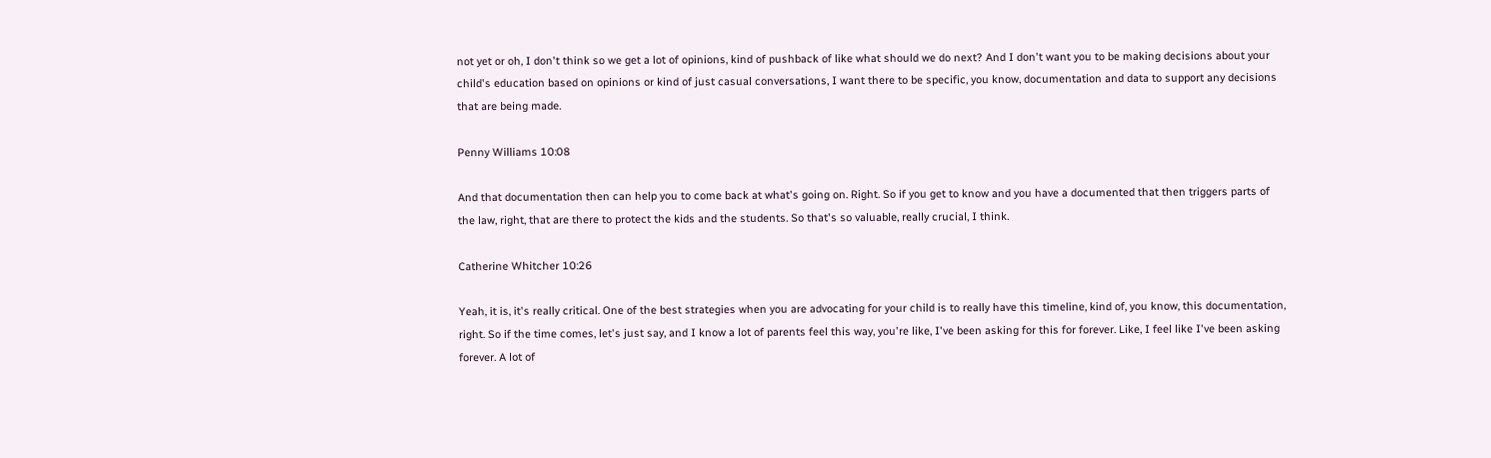not yet or oh, I don't think so we get a lot of opinions, kind of pushback of like what should we do next? And I don't want you to be making decisions about your child's education based on opinions or kind of just casual conversations, I want there to be specific, you know, documentation and data to support any decisions that are being made.

Penny Williams 10:08

And that documentation then can help you to come back at what's going on. Right. So if you get to know and you have a documented that then triggers parts of the law, right, that are there to protect the kids and the students. So that's so valuable, really crucial, I think.

Catherine Whitcher 10:26

Yeah, it is, it's really critical. One of the best strategies when you are advocating for your child is to really have this timeline, kind of, you know, this documentation, right. So if the time comes, let's just say, and I know a lot of parents feel this way, you're like, I've been asking for this for forever. Like, I feel like I've been asking forever. A lot of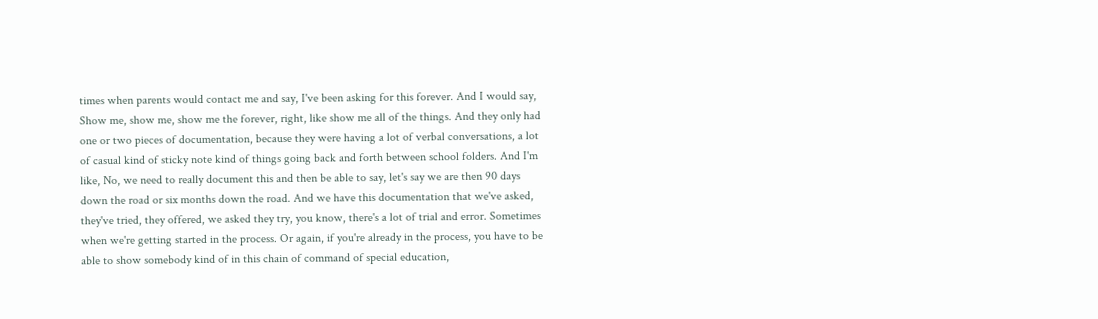times when parents would contact me and say, I've been asking for this forever. And I would say, Show me, show me, show me the forever, right, like show me all of the things. And they only had one or two pieces of documentation, because they were having a lot of verbal conversations, a lot of casual kind of sticky note kind of things going back and forth between school folders. And I'm like, No, we need to really document this and then be able to say, let's say we are then 90 days down the road or six months down the road. And we have this documentation that we've asked, they've tried, they offered, we asked they try, you know, there's a lot of trial and error. Sometimes when we're getting started in the process. Or again, if you're already in the process, you have to be able to show somebody kind of in this chain of command of special education,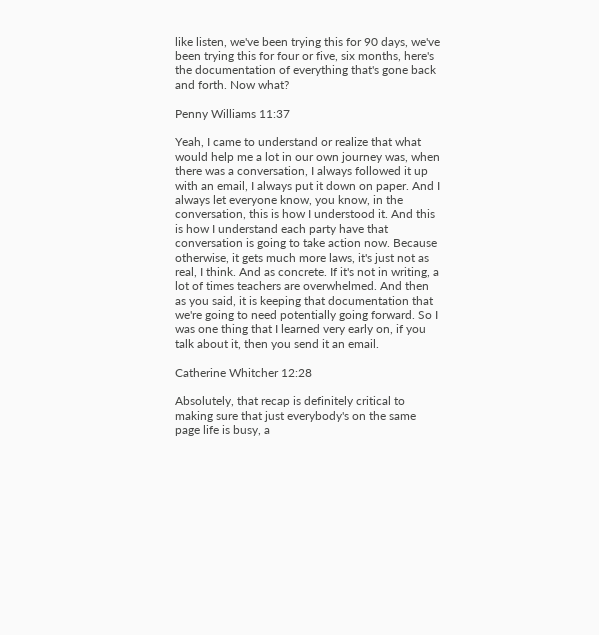like listen, we've been trying this for 90 days, we've been trying this for four or five, six months, here's the documentation of everything that's gone back and forth. Now what?

Penny Williams 11:37

Yeah, I came to understand or realize that what would help me a lot in our own journey was, when there was a conversation, I always followed it up with an email, I always put it down on paper. And I always let everyone know, you know, in the conversation, this is how I understood it. And this is how I understand each party have that conversation is going to take action now. Because otherwise, it gets much more laws, it's just not as real, I think. And as concrete. If it's not in writing, a lot of times teachers are overwhelmed. And then as you said, it is keeping that documentation that we're going to need potentially going forward. So I was one thing that I learned very early on, if you talk about it, then you send it an email.

Catherine Whitcher 12:28

Absolutely, that recap is definitely critical to making sure that just everybody's on the same page life is busy, a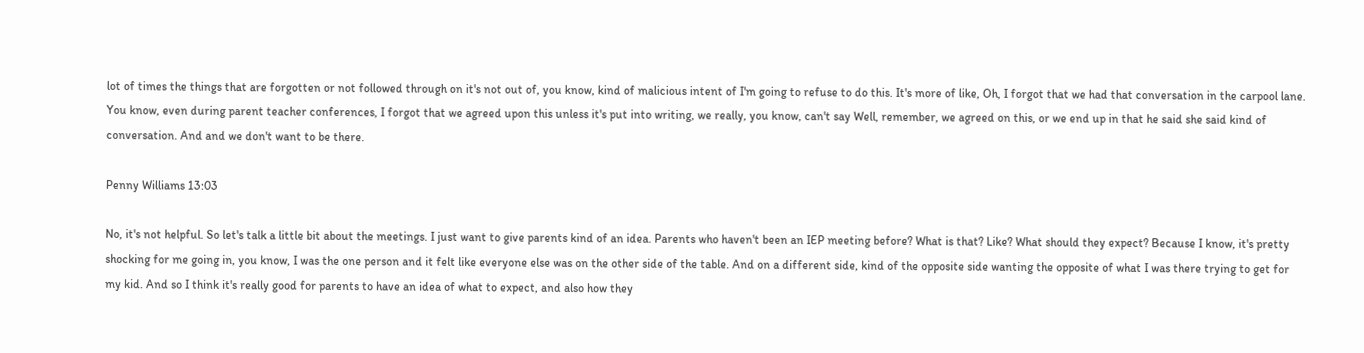lot of times the things that are forgotten or not followed through on it's not out of, you know, kind of malicious intent of I'm going to refuse to do this. It's more of like, Oh, I forgot that we had that conversation in the carpool lane. You know, even during parent teacher conferences, I forgot that we agreed upon this unless it's put into writing, we really, you know, can't say Well, remember, we agreed on this, or we end up in that he said she said kind of conversation. And and we don't want to be there.

Penny Williams 13:03

No, it's not helpful. So let's talk a little bit about the meetings. I just want to give parents kind of an idea. Parents who haven't been an IEP meeting before? What is that? Like? What should they expect? Because I know, it's pretty shocking for me going in, you know, I was the one person and it felt like everyone else was on the other side of the table. And on a different side, kind of the opposite side wanting the opposite of what I was there trying to get for my kid. And so I think it's really good for parents to have an idea of what to expect, and also how they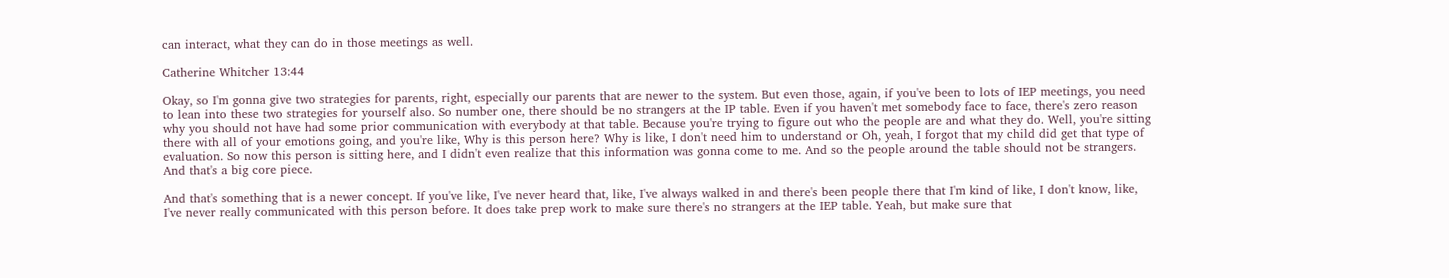can interact, what they can do in those meetings as well.

Catherine Whitcher 13:44

Okay, so I'm gonna give two strategies for parents, right, especially our parents that are newer to the system. But even those, again, if you've been to lots of IEP meetings, you need to lean into these two strategies for yourself also. So number one, there should be no strangers at the IP table. Even if you haven't met somebody face to face, there's zero reason why you should not have had some prior communication with everybody at that table. Because you're trying to figure out who the people are and what they do. Well, you're sitting there with all of your emotions going, and you're like, Why is this person here? Why is like, I don't need him to understand or Oh, yeah, I forgot that my child did get that type of evaluation. So now this person is sitting here, and I didn't even realize that this information was gonna come to me. And so the people around the table should not be strangers. And that's a big core piece.

And that's something that is a newer concept. If you've like, I've never heard that, like, I've always walked in and there's been people there that I'm kind of like, I don't know, like, I've never really communicated with this person before. It does take prep work to make sure there's no strangers at the IEP table. Yeah, but make sure that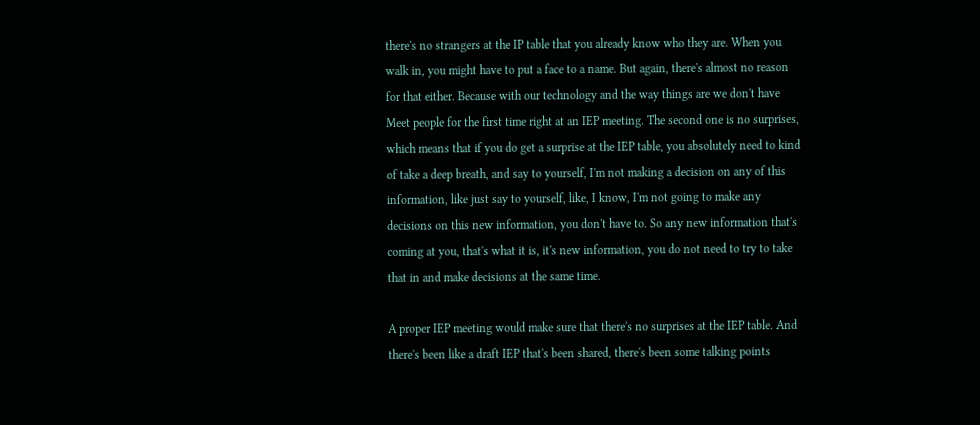there's no strangers at the IP table that you already know who they are. When you walk in, you might have to put a face to a name. But again, there's almost no reason for that either. Because with our technology and the way things are we don't have Meet people for the first time right at an IEP meeting. The second one is no surprises, which means that if you do get a surprise at the IEP table, you absolutely need to kind of take a deep breath, and say to yourself, I'm not making a decision on any of this information, like just say to yourself, like, I know, I'm not going to make any decisions on this new information, you don't have to. So any new information that's coming at you, that's what it is, it's new information, you do not need to try to take that in and make decisions at the same time.

A proper IEP meeting would make sure that there's no surprises at the IEP table. And there's been like a draft IEP that's been shared, there's been some talking points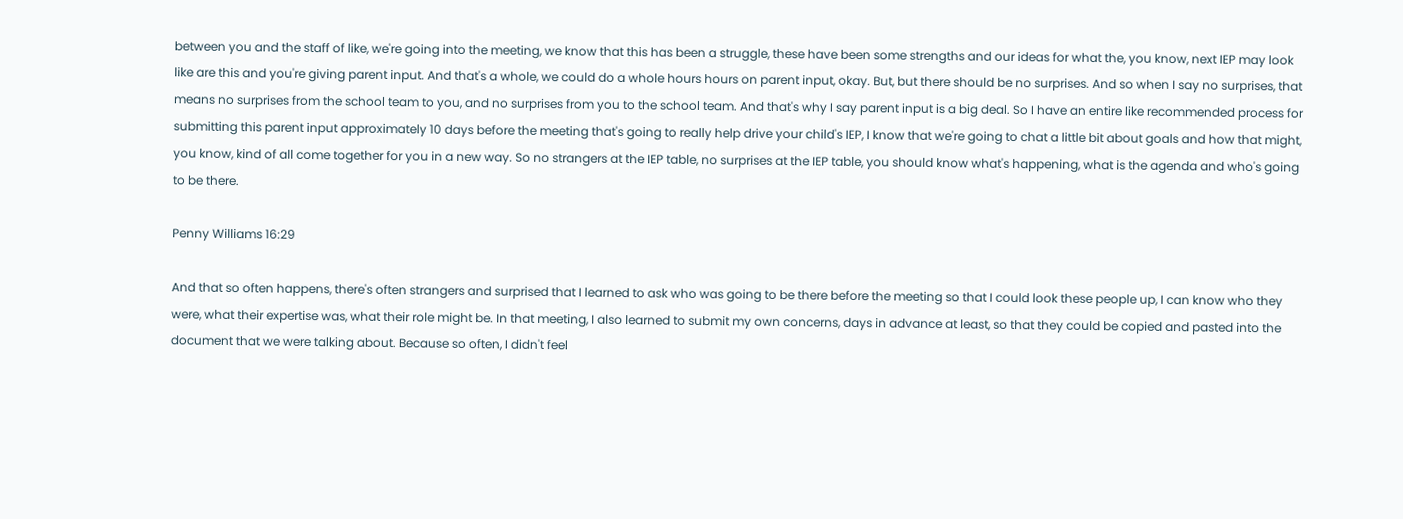between you and the staff of like, we're going into the meeting, we know that this has been a struggle, these have been some strengths and our ideas for what the, you know, next IEP may look like are this and you're giving parent input. And that's a whole, we could do a whole hours hours on parent input, okay. But, but there should be no surprises. And so when I say no surprises, that means no surprises from the school team to you, and no surprises from you to the school team. And that's why I say parent input is a big deal. So I have an entire like recommended process for submitting this parent input approximately 10 days before the meeting that's going to really help drive your child's IEP, I know that we're going to chat a little bit about goals and how that might, you know, kind of all come together for you in a new way. So no strangers at the IEP table, no surprises at the IEP table, you should know what's happening, what is the agenda and who's going to be there.

Penny Williams 16:29

And that so often happens, there's often strangers and surprised that I learned to ask who was going to be there before the meeting so that I could look these people up, I can know who they were, what their expertise was, what their role might be. In that meeting, I also learned to submit my own concerns, days in advance at least, so that they could be copied and pasted into the document that we were talking about. Because so often, I didn't feel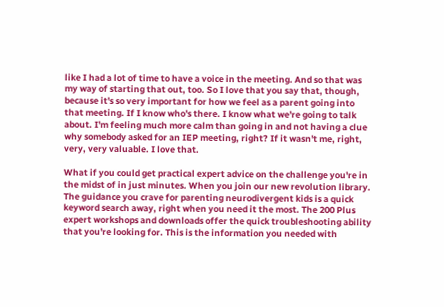like I had a lot of time to have a voice in the meeting. And so that was my way of starting that out, too. So I love that you say that, though, because it's so very important for how we feel as a parent going into that meeting. If I know who's there. I know what we're going to talk about. I'm feeling much more calm than going in and not having a clue why somebody asked for an IEP meeting, right? If it wasn't me, right, very, very valuable. I love that.

What if you could get practical expert advice on the challenge you're in the midst of in just minutes. When you join our new revolution library. The guidance you crave for parenting neurodivergent kids is a quick keyword search away, right when you need it the most. The 200 Plus expert workshops and downloads offer the quick troubleshooting ability that you're looking for. This is the information you needed with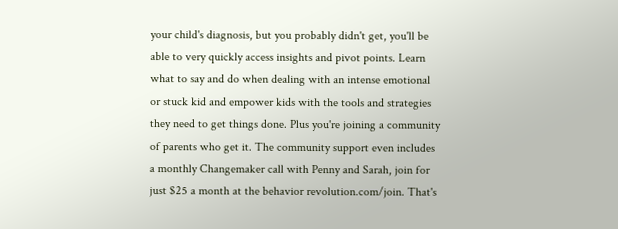your child's diagnosis, but you probably didn't get, you'll be able to very quickly access insights and pivot points. Learn what to say and do when dealing with an intense emotional or stuck kid and empower kids with the tools and strategies they need to get things done. Plus you're joining a community of parents who get it. The community support even includes a monthly Changemaker call with Penny and Sarah, join for just $25 a month at the behavior revolution.com/join. That's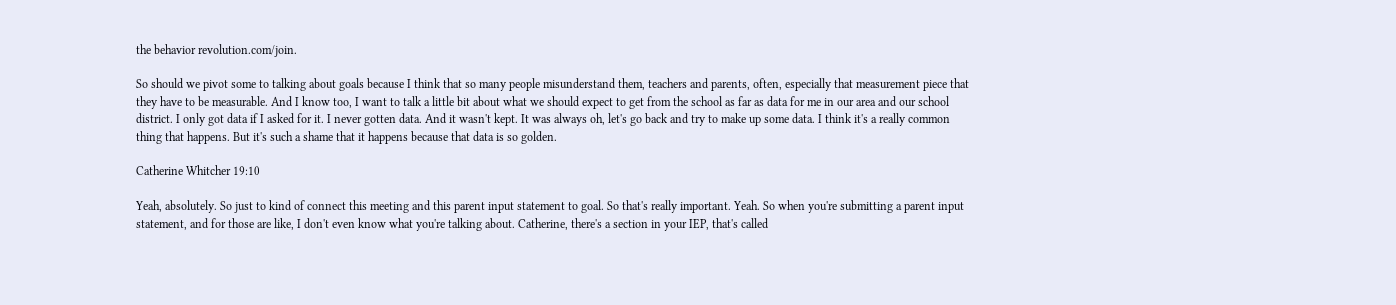the behavior revolution.com/join.

So should we pivot some to talking about goals because I think that so many people misunderstand them, teachers and parents, often, especially that measurement piece that they have to be measurable. And I know too, I want to talk a little bit about what we should expect to get from the school as far as data for me in our area and our school district. I only got data if I asked for it. I never gotten data. And it wasn't kept. It was always oh, let's go back and try to make up some data. I think it's a really common thing that happens. But it's such a shame that it happens because that data is so golden.

Catherine Whitcher 19:10

Yeah, absolutely. So just to kind of connect this meeting and this parent input statement to goal. So that's really important. Yeah. So when you're submitting a parent input statement, and for those are like, I don't even know what you're talking about. Catherine, there's a section in your IEP, that's called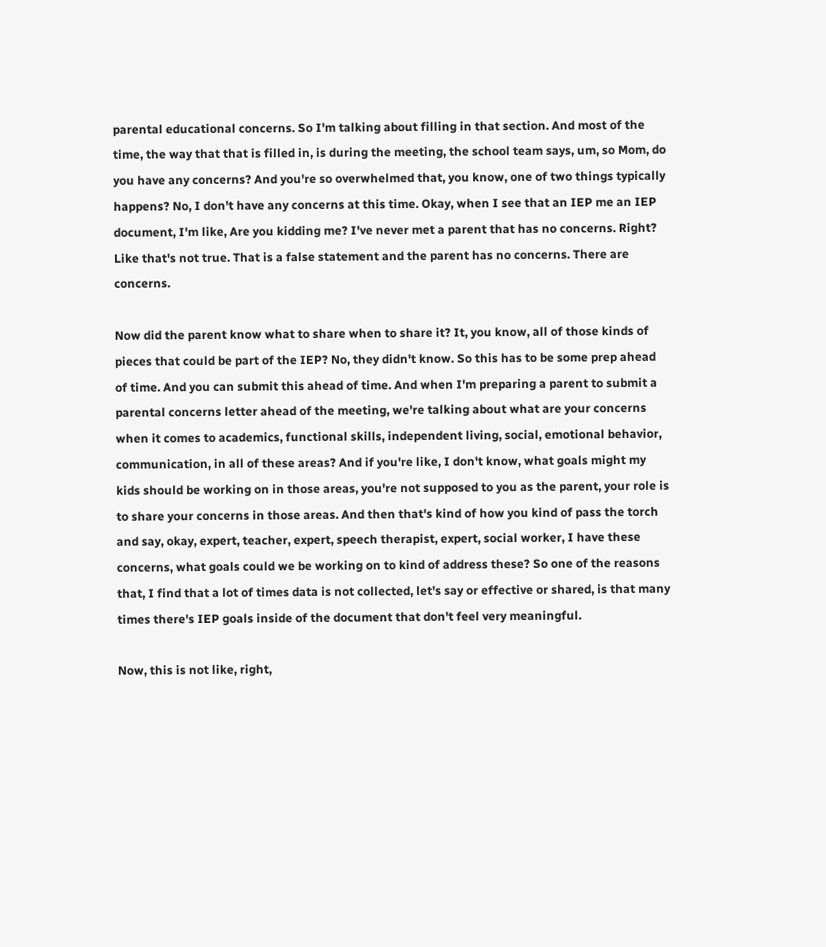parental educational concerns. So I'm talking about filling in that section. And most of the time, the way that that is filled in, is during the meeting, the school team says, um, so Mom, do you have any concerns? And you're so overwhelmed that, you know, one of two things typically happens? No, I don't have any concerns at this time. Okay, when I see that an IEP me an IEP document, I'm like, Are you kidding me? I've never met a parent that has no concerns. Right? Like that's not true. That is a false statement and the parent has no concerns. There are concerns.

Now did the parent know what to share when to share it? It, you know, all of those kinds of pieces that could be part of the IEP? No, they didn't know. So this has to be some prep ahead of time. And you can submit this ahead of time. And when I'm preparing a parent to submit a parental concerns letter ahead of the meeting, we're talking about what are your concerns when it comes to academics, functional skills, independent living, social, emotional behavior, communication, in all of these areas? And if you're like, I don't know, what goals might my kids should be working on in those areas, you're not supposed to you as the parent, your role is to share your concerns in those areas. And then that's kind of how you kind of pass the torch and say, okay, expert, teacher, expert, speech therapist, expert, social worker, I have these concerns, what goals could we be working on to kind of address these? So one of the reasons that, I find that a lot of times data is not collected, let's say or effective or shared, is that many times there's IEP goals inside of the document that don't feel very meaningful.

Now, this is not like, right,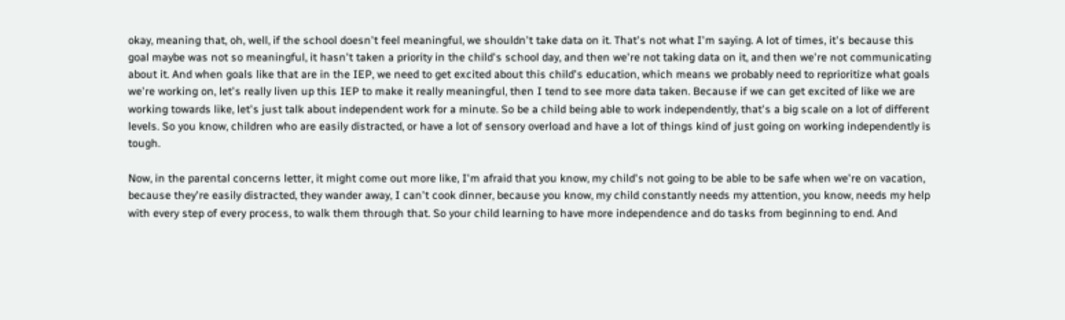okay, meaning that, oh, well, if the school doesn't feel meaningful, we shouldn't take data on it. That's not what I'm saying. A lot of times, it's because this goal maybe was not so meaningful, it hasn't taken a priority in the child's school day, and then we're not taking data on it, and then we're not communicating about it. And when goals like that are in the IEP, we need to get excited about this child's education, which means we probably need to reprioritize what goals we're working on, let's really liven up this IEP to make it really meaningful, then I tend to see more data taken. Because if we can get excited of like we are working towards like, let's just talk about independent work for a minute. So be a child being able to work independently, that's a big scale on a lot of different levels. So you know, children who are easily distracted, or have a lot of sensory overload and have a lot of things kind of just going on working independently is tough.

Now, in the parental concerns letter, it might come out more like, I'm afraid that you know, my child's not going to be able to be safe when we're on vacation, because they're easily distracted, they wander away, I can't cook dinner, because you know, my child constantly needs my attention, you know, needs my help with every step of every process, to walk them through that. So your child learning to have more independence and do tasks from beginning to end. And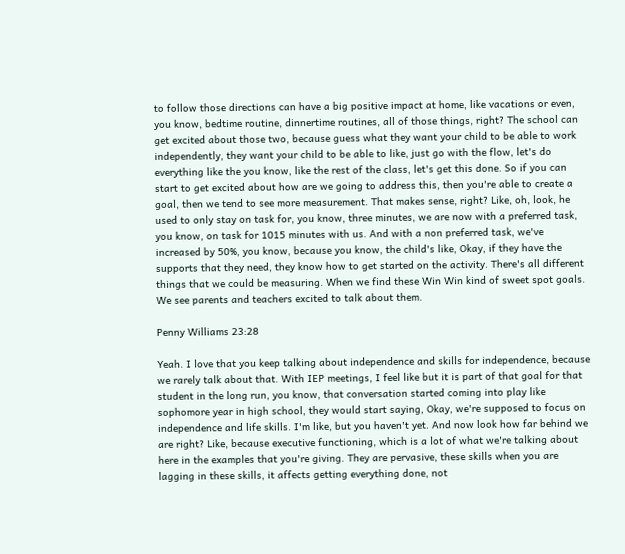to follow those directions can have a big positive impact at home, like vacations or even, you know, bedtime routine, dinnertime routines, all of those things, right? The school can get excited about those two, because guess what they want your child to be able to work independently, they want your child to be able to like, just go with the flow, let's do everything like the you know, like the rest of the class, let's get this done. So if you can start to get excited about how are we going to address this, then you're able to create a goal, then we tend to see more measurement. That makes sense, right? Like, oh, look, he used to only stay on task for, you know, three minutes, we are now with a preferred task, you know, on task for 1015 minutes with us. And with a non preferred task, we've increased by 50%, you know, because you know, the child's like, Okay, if they have the supports that they need, they know how to get started on the activity. There's all different things that we could be measuring. When we find these Win Win kind of sweet spot goals. We see parents and teachers excited to talk about them.

Penny Williams 23:28

Yeah. I love that you keep talking about independence and skills for independence, because we rarely talk about that. With IEP meetings, I feel like but it is part of that goal for that student in the long run, you know, that conversation started coming into play like sophomore year in high school, they would start saying, Okay, we're supposed to focus on independence and life skills. I'm like, but you haven't yet. And now look how far behind we are right? Like, because executive functioning, which is a lot of what we're talking about here in the examples that you're giving. They are pervasive, these skills when you are lagging in these skills, it affects getting everything done, not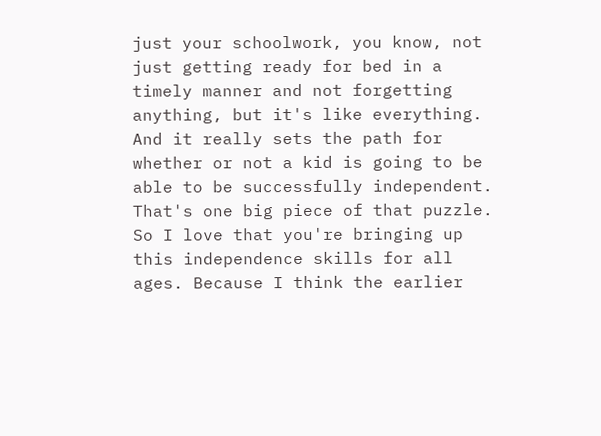just your schoolwork, you know, not just getting ready for bed in a timely manner and not forgetting anything, but it's like everything. And it really sets the path for whether or not a kid is going to be able to be successfully independent. That's one big piece of that puzzle. So I love that you're bringing up this independence skills for all ages. Because I think the earlier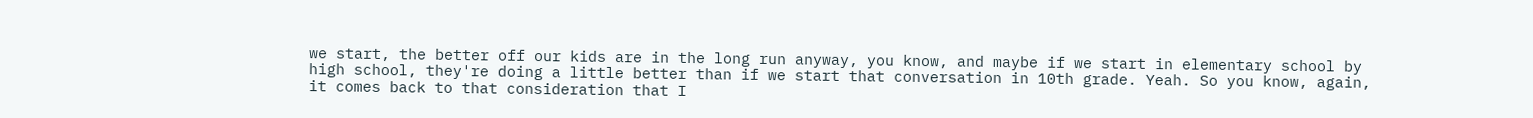we start, the better off our kids are in the long run anyway, you know, and maybe if we start in elementary school by high school, they're doing a little better than if we start that conversation in 10th grade. Yeah. So you know, again, it comes back to that consideration that I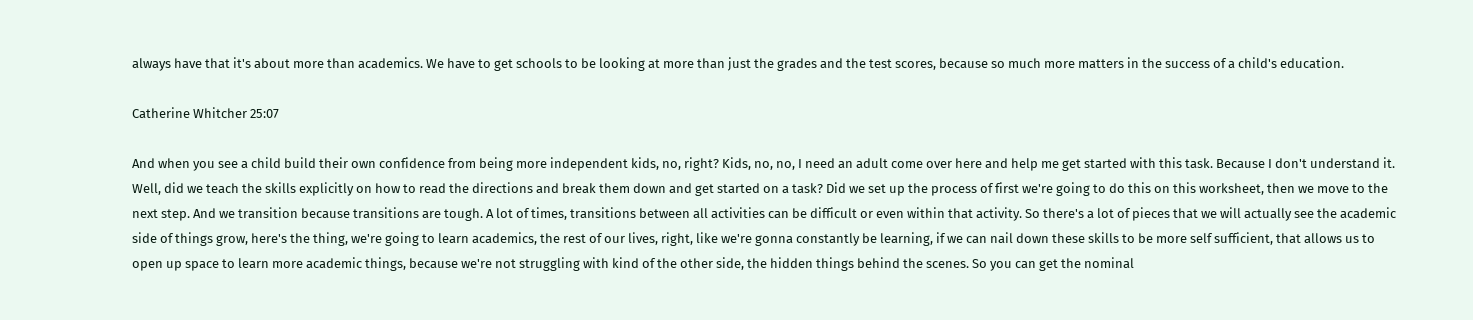always have that it's about more than academics. We have to get schools to be looking at more than just the grades and the test scores, because so much more matters in the success of a child's education.

Catherine Whitcher 25:07

And when you see a child build their own confidence from being more independent kids, no, right? Kids, no, no, I need an adult come over here and help me get started with this task. Because I don't understand it. Well, did we teach the skills explicitly on how to read the directions and break them down and get started on a task? Did we set up the process of first we're going to do this on this worksheet, then we move to the next step. And we transition because transitions are tough. A lot of times, transitions between all activities can be difficult or even within that activity. So there's a lot of pieces that we will actually see the academic side of things grow, here's the thing, we're going to learn academics, the rest of our lives, right, like we're gonna constantly be learning, if we can nail down these skills to be more self sufficient, that allows us to open up space to learn more academic things, because we're not struggling with kind of the other side, the hidden things behind the scenes. So you can get the nominal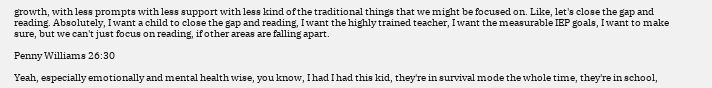growth, with less prompts with less support with less kind of the traditional things that we might be focused on. Like, let's close the gap and reading. Absolutely, I want a child to close the gap and reading, I want the highly trained teacher, I want the measurable IEP goals, I want to make sure, but we can't just focus on reading, if other areas are falling apart.

Penny Williams 26:30

Yeah, especially emotionally and mental health wise, you know, I had I had this kid, they're in survival mode the whole time, they're in school,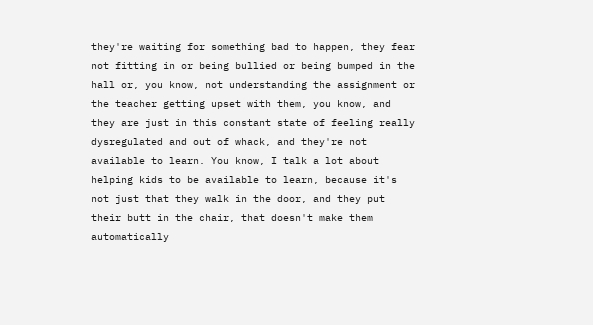they're waiting for something bad to happen, they fear not fitting in or being bullied or being bumped in the hall or, you know, not understanding the assignment or the teacher getting upset with them, you know, and they are just in this constant state of feeling really dysregulated and out of whack, and they're not available to learn. You know, I talk a lot about helping kids to be available to learn, because it's not just that they walk in the door, and they put their butt in the chair, that doesn't make them automatically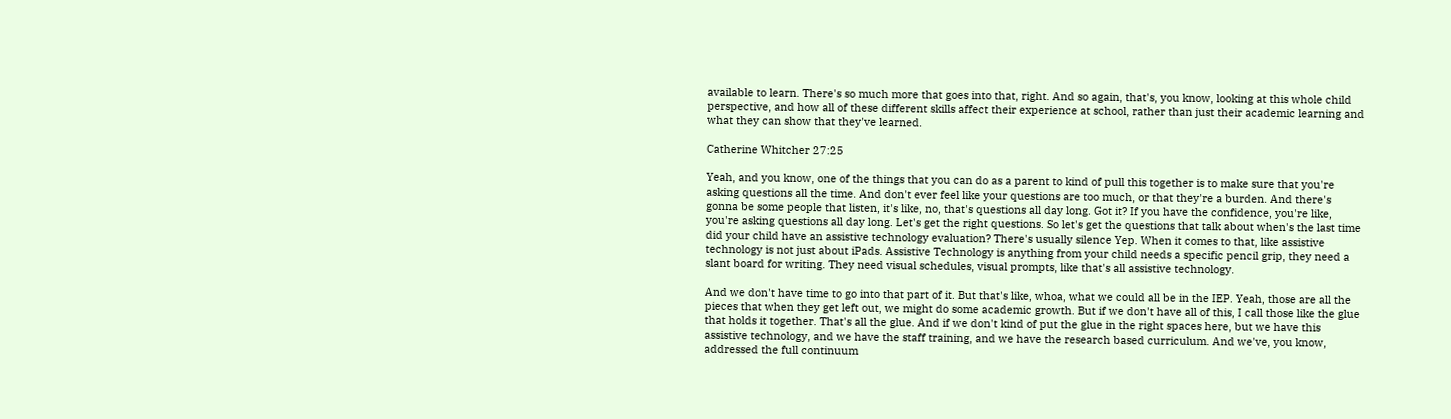available to learn. There's so much more that goes into that, right. And so again, that's, you know, looking at this whole child perspective, and how all of these different skills affect their experience at school, rather than just their academic learning and what they can show that they've learned.

Catherine Whitcher 27:25

Yeah, and you know, one of the things that you can do as a parent to kind of pull this together is to make sure that you're asking questions all the time. And don't ever feel like your questions are too much, or that they're a burden. And there's gonna be some people that listen, it's like, no, that's questions all day long. Got it? If you have the confidence, you're like, you're asking questions all day long. Let's get the right questions. So let's get the questions that talk about when's the last time did your child have an assistive technology evaluation? There's usually silence Yep. When it comes to that, like assistive technology is not just about iPads. Assistive Technology is anything from your child needs a specific pencil grip, they need a slant board for writing. They need visual schedules, visual prompts, like that's all assistive technology.

And we don't have time to go into that part of it. But that's like, whoa, what we could all be in the IEP. Yeah, those are all the pieces that when they get left out, we might do some academic growth. But if we don't have all of this, I call those like the glue that holds it together. That's all the glue. And if we don't kind of put the glue in the right spaces here, but we have this assistive technology, and we have the staff training, and we have the research based curriculum. And we've, you know, addressed the full continuum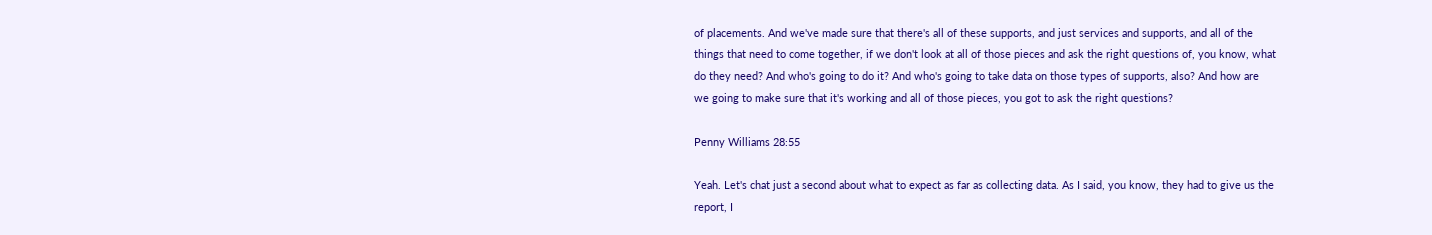of placements. And we've made sure that there's all of these supports, and just services and supports, and all of the things that need to come together, if we don't look at all of those pieces and ask the right questions of, you know, what do they need? And who's going to do it? And who's going to take data on those types of supports, also? And how are we going to make sure that it's working and all of those pieces, you got to ask the right questions?

Penny Williams 28:55

Yeah. Let's chat just a second about what to expect as far as collecting data. As I said, you know, they had to give us the report, I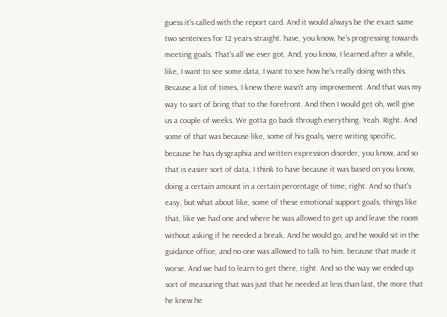guess it's called with the report card. And it would always be the exact same two sentences for 12 years straight. have, you know, he's progressing towards meeting goals. That's all we ever got. And, you know, I learned after a while, like, I want to see some data, I want to see how he's really doing with this. Because a lot of times, I knew there wasn't any improvement. And that was my way to sort of bring that to the forefront. And then I would get oh, well give us a couple of weeks. We gotta go back through everything. Yeah. Right. And some of that was because like, some of his goals, were writing specific, because he has dysgraphia and written expression disorder, you know, and so that is easier sort of data, I think to have because it was based on you know, doing a certain amount in a certain percentage of time, right. And so that's easy, but what about like, some of these emotional support goals, things like that, like we had one and where he was allowed to get up and leave the room without asking if he needed a break. And he would go, and he would sit in the guidance office, and no one was allowed to talk to him, because that made it worse. And we had to learn to get there, right. And so the way we ended up sort of measuring that was just that he needed at less than last, the more that he knew he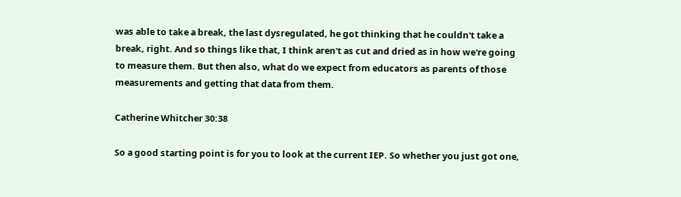was able to take a break, the last dysregulated, he got thinking that he couldn't take a break, right. And so things like that, I think aren't as cut and dried as in how we're going to measure them. But then also, what do we expect from educators as parents of those measurements and getting that data from them.

Catherine Whitcher 30:38

So a good starting point is for you to look at the current IEP. So whether you just got one,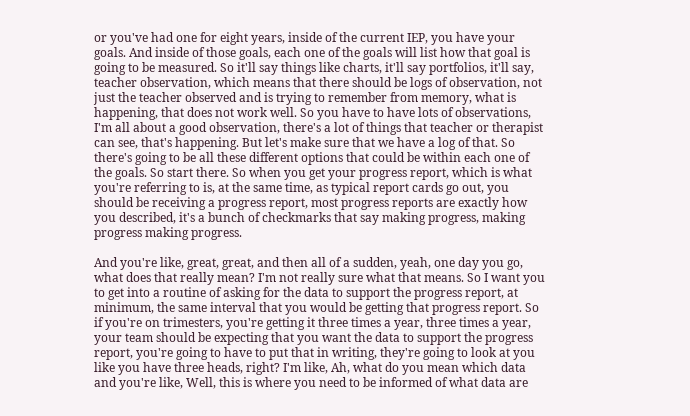or you've had one for eight years, inside of the current IEP, you have your goals. And inside of those goals, each one of the goals will list how that goal is going to be measured. So it'll say things like charts, it'll say portfolios, it'll say, teacher observation, which means that there should be logs of observation, not just the teacher observed and is trying to remember from memory, what is happening, that does not work well. So you have to have lots of observations, I'm all about a good observation, there's a lot of things that teacher or therapist can see, that's happening. But let's make sure that we have a log of that. So there's going to be all these different options that could be within each one of the goals. So start there. So when you get your progress report, which is what you're referring to is, at the same time, as typical report cards go out, you should be receiving a progress report, most progress reports are exactly how you described, it's a bunch of checkmarks that say making progress, making progress making progress.

And you're like, great, great, and then all of a sudden, yeah, one day you go, what does that really mean? I'm not really sure what that means. So I want you to get into a routine of asking for the data to support the progress report, at minimum, the same interval that you would be getting that progress report. So if you're on trimesters, you're getting it three times a year, three times a year, your team should be expecting that you want the data to support the progress report, you're going to have to put that in writing, they're going to look at you like you have three heads, right? I'm like, Ah, what do you mean which data and you're like, Well, this is where you need to be informed of what data are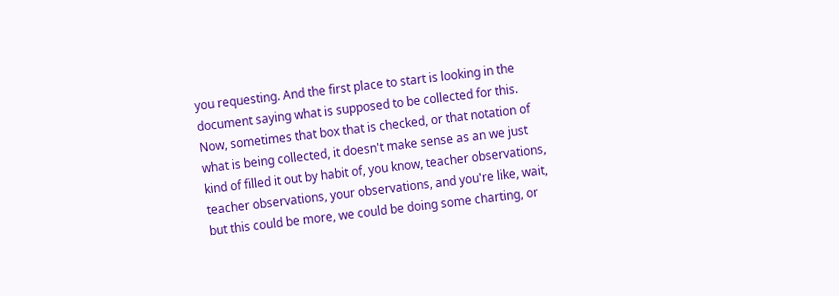you requesting. And the first place to start is looking in the document saying what is supposed to be collected for this. Now, sometimes that box that is checked, or that notation of what is being collected, it doesn't make sense as an we just kind of filled it out by habit of, you know, teacher observations, teacher observations, your observations, and you're like, wait, but this could be more, we could be doing some charting, or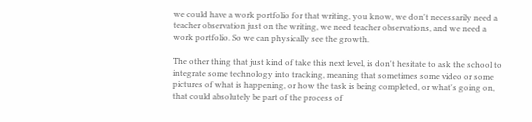we could have a work portfolio for that writing, you know, we don't necessarily need a teacher observation just on the writing, we need teacher observations, and we need a work portfolio. So we can physically see the growth.

The other thing that just kind of take this next level, is don't hesitate to ask the school to integrate some technology into tracking, meaning that sometimes some video or some pictures of what is happening, or how the task is being completed, or what's going on, that could absolutely be part of the process of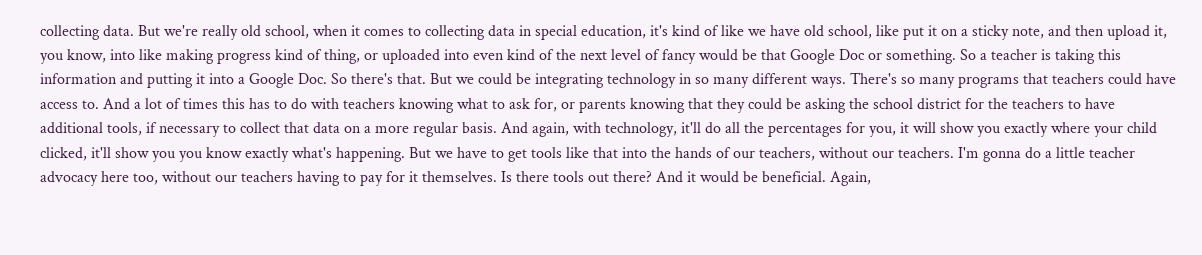collecting data. But we're really old school, when it comes to collecting data in special education, it's kind of like we have old school, like put it on a sticky note, and then upload it, you know, into like making progress kind of thing, or uploaded into even kind of the next level of fancy would be that Google Doc or something. So a teacher is taking this information and putting it into a Google Doc. So there's that. But we could be integrating technology in so many different ways. There's so many programs that teachers could have access to. And a lot of times this has to do with teachers knowing what to ask for, or parents knowing that they could be asking the school district for the teachers to have additional tools, if necessary to collect that data on a more regular basis. And again, with technology, it'll do all the percentages for you, it will show you exactly where your child clicked, it'll show you you know exactly what's happening. But we have to get tools like that into the hands of our teachers, without our teachers. I'm gonna do a little teacher advocacy here too, without our teachers having to pay for it themselves. Is there tools out there? And it would be beneficial. Again,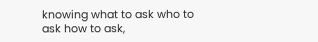knowing what to ask who to ask how to ask,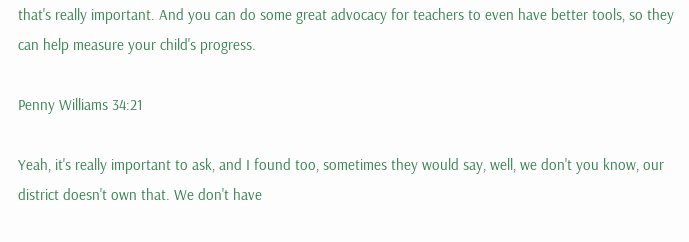that's really important. And you can do some great advocacy for teachers to even have better tools, so they can help measure your child's progress.

Penny Williams 34:21

Yeah, it's really important to ask, and I found too, sometimes they would say, well, we don't you know, our district doesn't own that. We don't have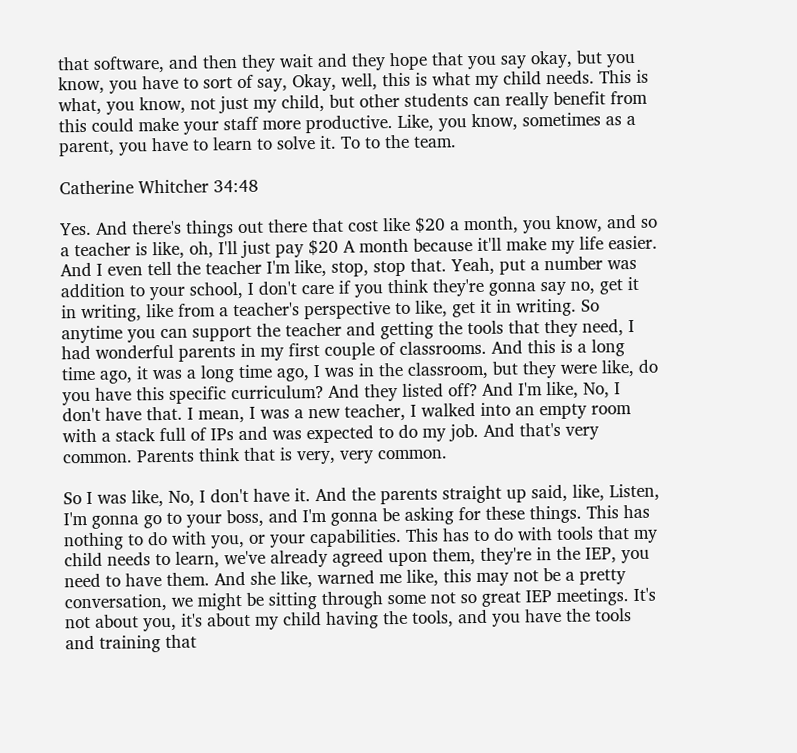that software, and then they wait and they hope that you say okay, but you know, you have to sort of say, Okay, well, this is what my child needs. This is what, you know, not just my child, but other students can really benefit from this could make your staff more productive. Like, you know, sometimes as a parent, you have to learn to solve it. To to the team.

Catherine Whitcher 34:48

Yes. And there's things out there that cost like $20 a month, you know, and so a teacher is like, oh, I'll just pay $20 A month because it'll make my life easier. And I even tell the teacher I'm like, stop, stop that. Yeah, put a number was addition to your school, I don't care if you think they're gonna say no, get it in writing, like from a teacher's perspective to like, get it in writing. So anytime you can support the teacher and getting the tools that they need, I had wonderful parents in my first couple of classrooms. And this is a long time ago, it was a long time ago, I was in the classroom, but they were like, do you have this specific curriculum? And they listed off? And I'm like, No, I don't have that. I mean, I was a new teacher, I walked into an empty room with a stack full of IPs and was expected to do my job. And that's very common. Parents think that is very, very common.

So I was like, No, I don't have it. And the parents straight up said, like, Listen, I'm gonna go to your boss, and I'm gonna be asking for these things. This has nothing to do with you, or your capabilities. This has to do with tools that my child needs to learn, we've already agreed upon them, they're in the IEP, you need to have them. And she like, warned me like, this may not be a pretty conversation, we might be sitting through some not so great IEP meetings. It's not about you, it's about my child having the tools, and you have the tools and training that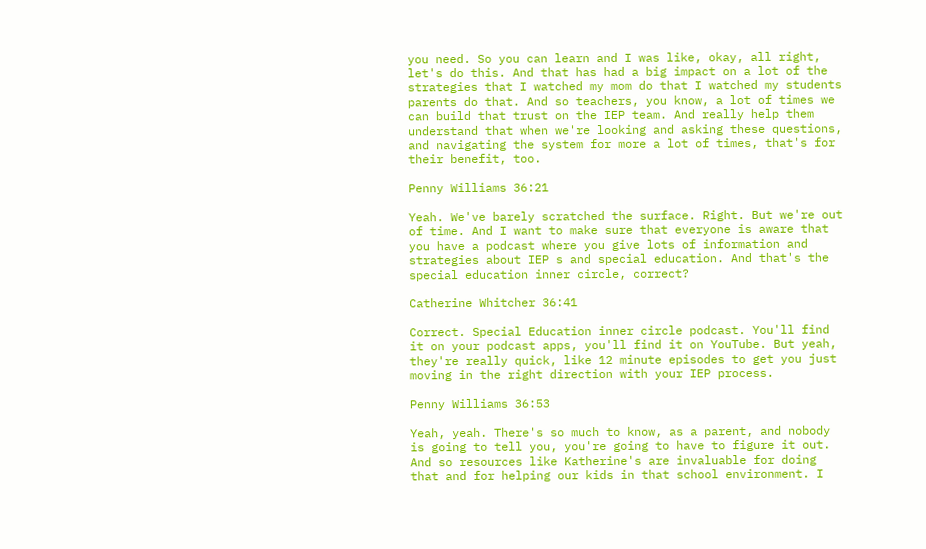you need. So you can learn and I was like, okay, all right, let's do this. And that has had a big impact on a lot of the strategies that I watched my mom do that I watched my students parents do that. And so teachers, you know, a lot of times we can build that trust on the IEP team. And really help them understand that when we're looking and asking these questions, and navigating the system for more a lot of times, that's for their benefit, too.

Penny Williams 36:21

Yeah. We've barely scratched the surface. Right. But we're out of time. And I want to make sure that everyone is aware that you have a podcast where you give lots of information and strategies about IEP s and special education. And that's the special education inner circle, correct?

Catherine Whitcher 36:41

Correct. Special Education inner circle podcast. You'll find it on your podcast apps, you'll find it on YouTube. But yeah, they're really quick, like 12 minute episodes to get you just moving in the right direction with your IEP process.

Penny Williams 36:53

Yeah, yeah. There's so much to know, as a parent, and nobody is going to tell you, you're going to have to figure it out. And so resources like Katherine's are invaluable for doing that and for helping our kids in that school environment. I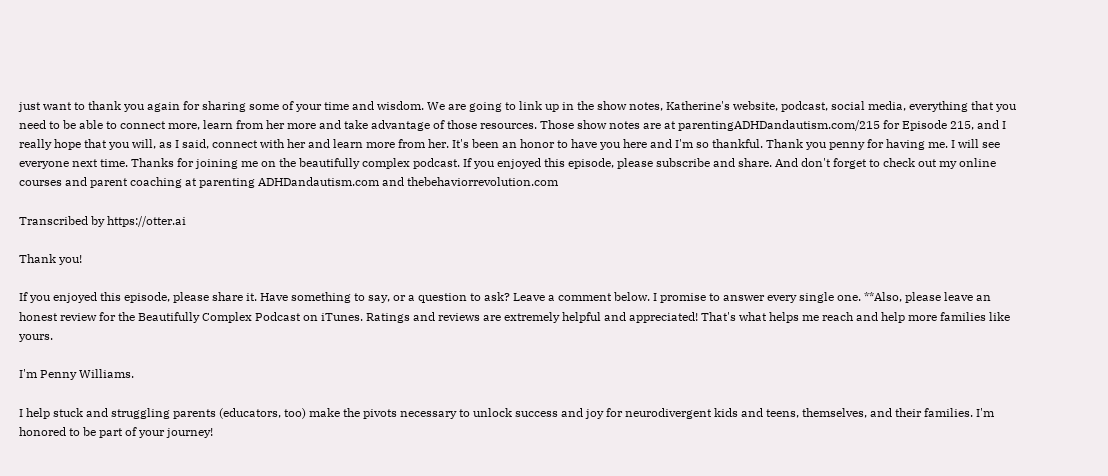just want to thank you again for sharing some of your time and wisdom. We are going to link up in the show notes, Katherine's website, podcast, social media, everything that you need to be able to connect more, learn from her more and take advantage of those resources. Those show notes are at parentingADHDandautism.com/215 for Episode 215, and I really hope that you will, as I said, connect with her and learn more from her. It's been an honor to have you here and I'm so thankful. Thank you penny for having me. I will see everyone next time. Thanks for joining me on the beautifully complex podcast. If you enjoyed this episode, please subscribe and share. And don't forget to check out my online courses and parent coaching at parenting ADHDandautism.com and thebehaviorrevolution.com

Transcribed by https://otter.ai

Thank you!

If you enjoyed this episode, please share it. Have something to say, or a question to ask? Leave a comment below. I promise to answer every single one. **Also, please leave an honest review for the Beautifully Complex Podcast on iTunes. Ratings and reviews are extremely helpful and appreciated! That's what helps me reach and help more families like yours.

I'm Penny Williams.

I help stuck and struggling parents (educators, too) make the pivots necessary to unlock success and joy for neurodivergent kids and teens, themselves, and their families. I'm honored to be part of your journey!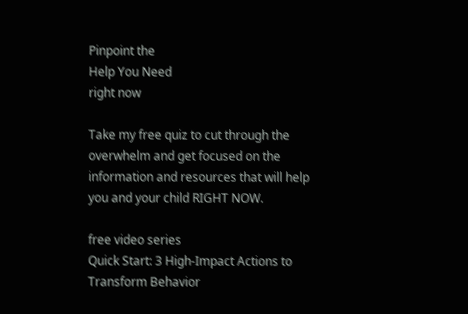Pinpoint the
Help You Need
right now

Take my free quiz to cut through the overwhelm and get focused on the information and resources that will help you and your child RIGHT NOW.

free video series
Quick Start: 3 High-Impact Actions to Transform Behavior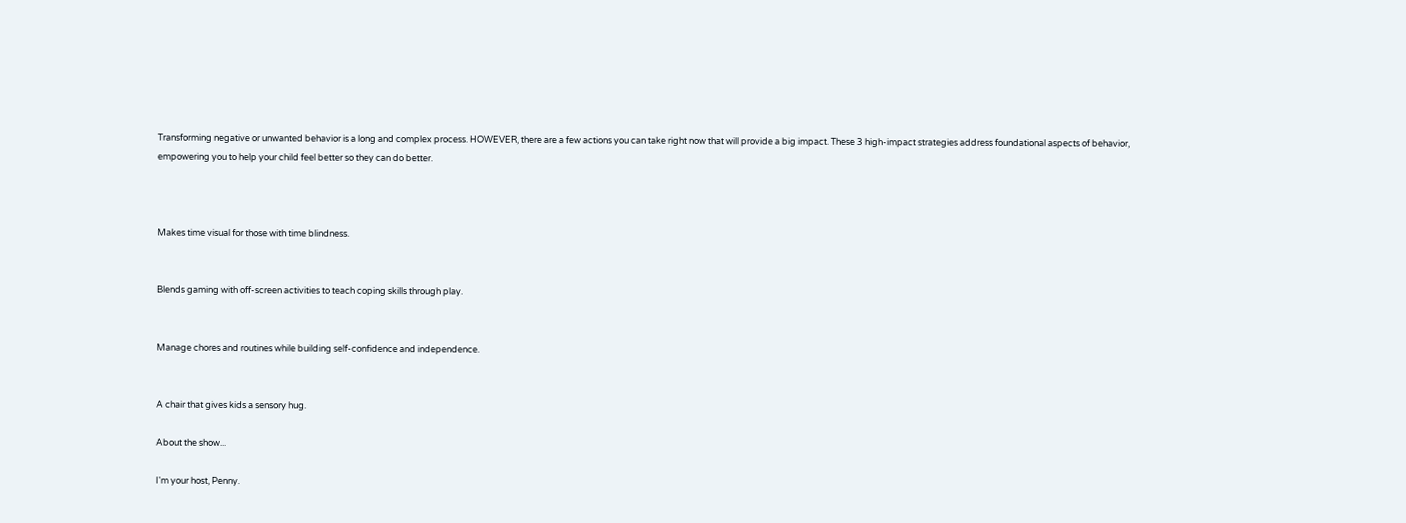Transforming negative or unwanted behavior is a long and complex process. HOWEVER, there are a few actions you can take right now that will provide a big impact. These 3 high-impact strategies address foundational aspects of behavior, empowering you to help your child feel better so they can do better.



Makes time visual for those with time blindness.


Blends gaming with off-screen activities to teach coping skills through play.


Manage chores and routines while building self-confidence and independence.


A chair that gives kids a sensory hug.

About the show...

I'm your host, Penny.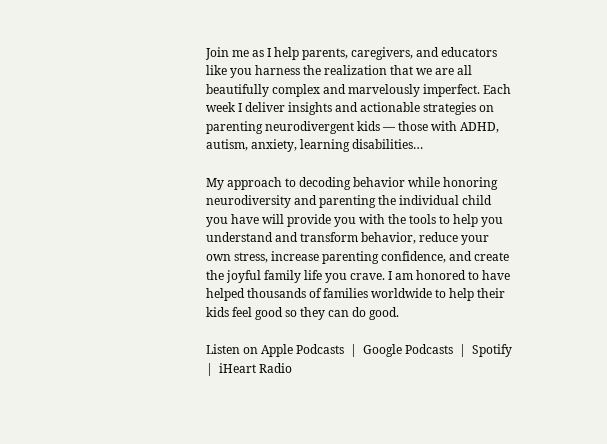Join me as I help parents, caregivers, and educators like you harness the realization that we are all beautifully complex and marvelously imperfect. Each week I deliver insights and actionable strategies on parenting neurodivergent kids — those with ADHD, autism, anxiety, learning disabilities…

My approach to decoding behavior while honoring neurodiversity and parenting the individual child you have will provide you with the tools to help you understand and transform behavior, reduce your own stress, increase parenting confidence, and create the joyful family life you crave. I am honored to have helped thousands of families worldwide to help their kids feel good so they can do good.

Listen on Apple Podcasts  |  Google Podcasts  |  Spotify  |  iHeart Radio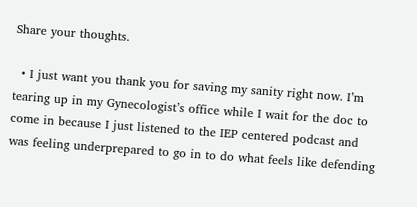Share your thoughts.

  • I just want you thank you for saving my sanity right now. I’m tearing up in my Gynecologist’s office while I wait for the doc to come in because I just listened to the IEP centered podcast and was feeling underprepared to go in to do what feels like defending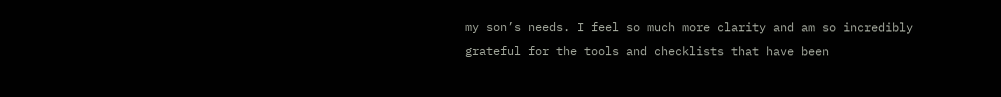my son’s needs. I feel so much more clarity and am so incredibly grateful for the tools and checklists that have been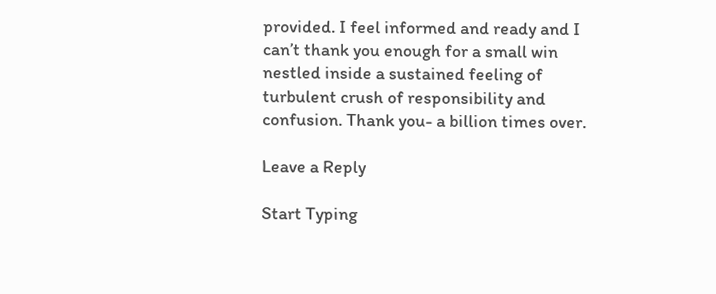provided. I feel informed and ready and I can’t thank you enough for a small win nestled inside a sustained feeling of turbulent crush of responsibility and confusion. Thank you- a billion times over.

Leave a Reply

Start Typing